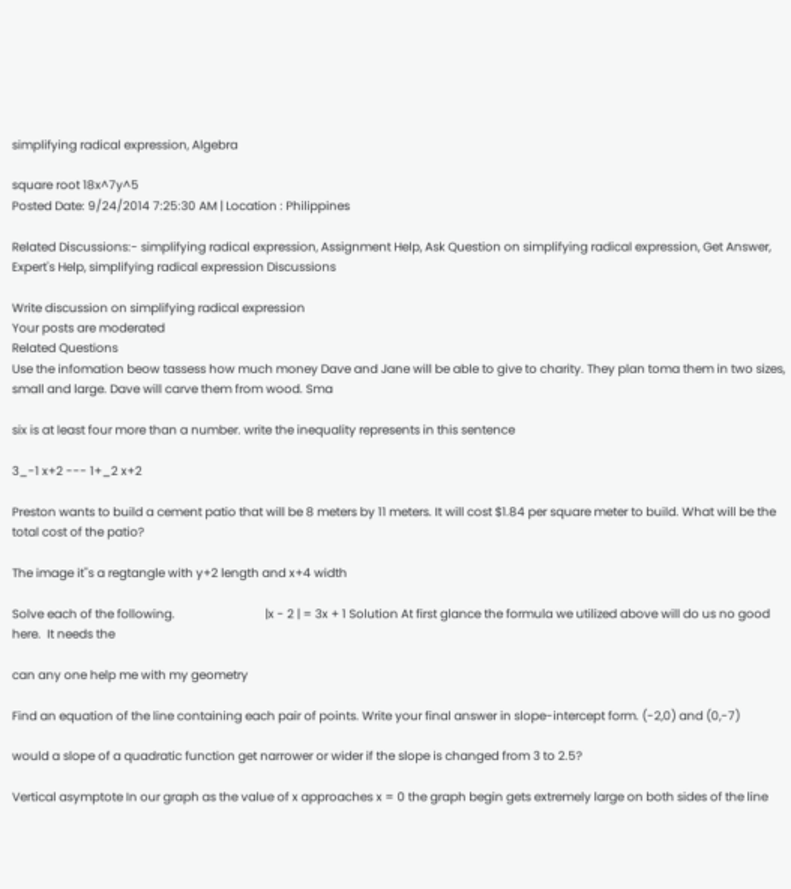simplifying radical expression, Algebra

square root 18x^7y^5
Posted Date: 9/24/2014 7:25:30 AM | Location : Philippines

Related Discussions:- simplifying radical expression, Assignment Help, Ask Question on simplifying radical expression, Get Answer, Expert's Help, simplifying radical expression Discussions

Write discussion on simplifying radical expression
Your posts are moderated
Related Questions
Use the infomation beow tassess how much money Dave and Jane will be able to give to charity. They plan toma them in two sizes, small and large. Dave will carve them from wood. Sma

six is at least four more than a number. write the inequality represents in this sentence

3_-1 x+2 --- 1+_2 x+2

Preston wants to build a cement patio that will be 8 meters by 11 meters. It will cost $1.84 per square meter to build. What will be the total cost of the patio?

The image it''s a regtangle with y+2 length and x+4 width

Solve each of the following.                              |x - 2 | = 3x + 1 Solution At first glance the formula we utilized above will do us no good here.  It needs the

can any one help me with my geometry

Find an equation of the line containing each pair of points. Write your final answer in slope-intercept form. (-2,0) and (0,-7)

would a slope of a quadratic function get narrower or wider if the slope is changed from 3 to 2.5?

Vertical asymptote In our graph as the value of x approaches x = 0 the graph begin gets extremely large on both sides of the line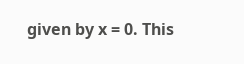given by x = 0. This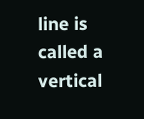line is called a vertical